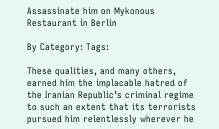Assassinate him on Mykonous Restaurant in Berlin

By Category: Tags:

These qualities, and many others, earned him the implacable hatred of the Iranian Republic’s criminal regime to such an extent that its terrorists pursued him relentlessly wherever he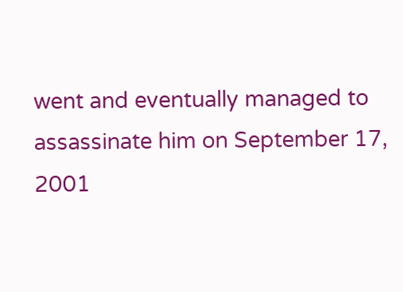went and eventually managed to assassinate him on September 17, 2001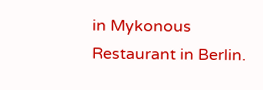in Mykonous Restaurant in Berlin.